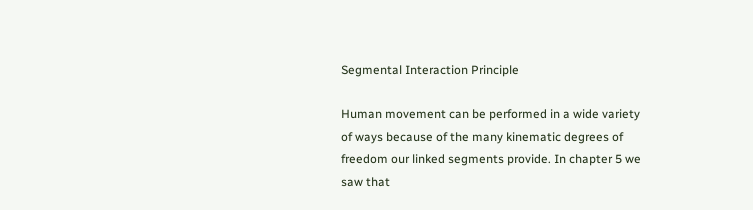Segmental Interaction Principle

Human movement can be performed in a wide variety of ways because of the many kinematic degrees of freedom our linked segments provide. In chapter 5 we saw that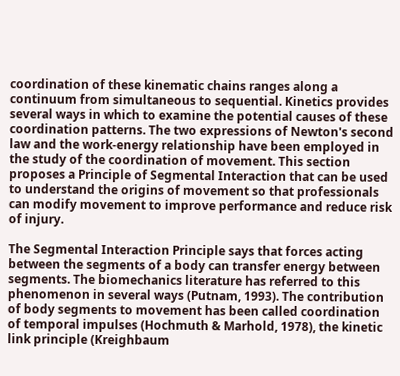coordination of these kinematic chains ranges along a continuum from simultaneous to sequential. Kinetics provides several ways in which to examine the potential causes of these coordination patterns. The two expressions of Newton's second law and the work-energy relationship have been employed in the study of the coordination of movement. This section proposes a Principle of Segmental Interaction that can be used to understand the origins of movement so that professionals can modify movement to improve performance and reduce risk of injury.

The Segmental Interaction Principle says that forces acting between the segments of a body can transfer energy between segments. The biomechanics literature has referred to this phenomenon in several ways (Putnam, 1993). The contribution of body segments to movement has been called coordination of temporal impulses (Hochmuth & Marhold, 1978), the kinetic link principle (Kreighbaum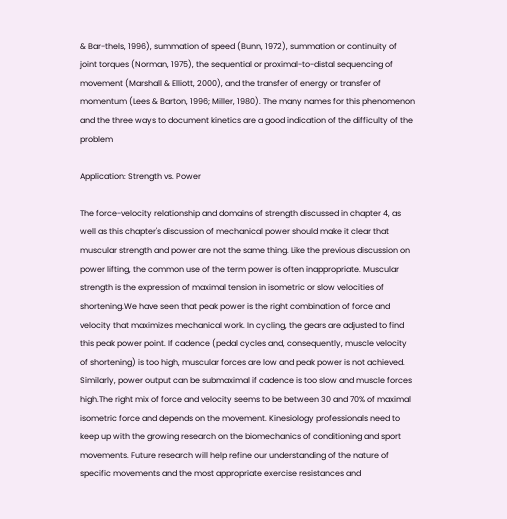& Bar-thels, 1996), summation of speed (Bunn, 1972), summation or continuity of joint torques (Norman, 1975), the sequential or proximal-to-distal sequencing of movement (Marshall & Elliott, 2000), and the transfer of energy or transfer of momentum (Lees & Barton, 1996; Miller, 1980). The many names for this phenomenon and the three ways to document kinetics are a good indication of the difficulty of the problem

Application: Strength vs. Power

The force-velocity relationship and domains of strength discussed in chapter 4, as well as this chapter's discussion of mechanical power should make it clear that muscular strength and power are not the same thing. Like the previous discussion on power lifting, the common use of the term power is often inappropriate. Muscular strength is the expression of maximal tension in isometric or slow velocities of shortening.We have seen that peak power is the right combination of force and velocity that maximizes mechanical work. In cycling, the gears are adjusted to find this peak power point. If cadence (pedal cycles and, consequently, muscle velocity of shortening) is too high, muscular forces are low and peak power is not achieved. Similarly, power output can be submaximal if cadence is too slow and muscle forces high.The right mix of force and velocity seems to be between 30 and 70% of maximal isometric force and depends on the movement. Kinesiology professionals need to keep up with the growing research on the biomechanics of conditioning and sport movements. Future research will help refine our understanding of the nature of specific movements and the most appropriate exercise resistances and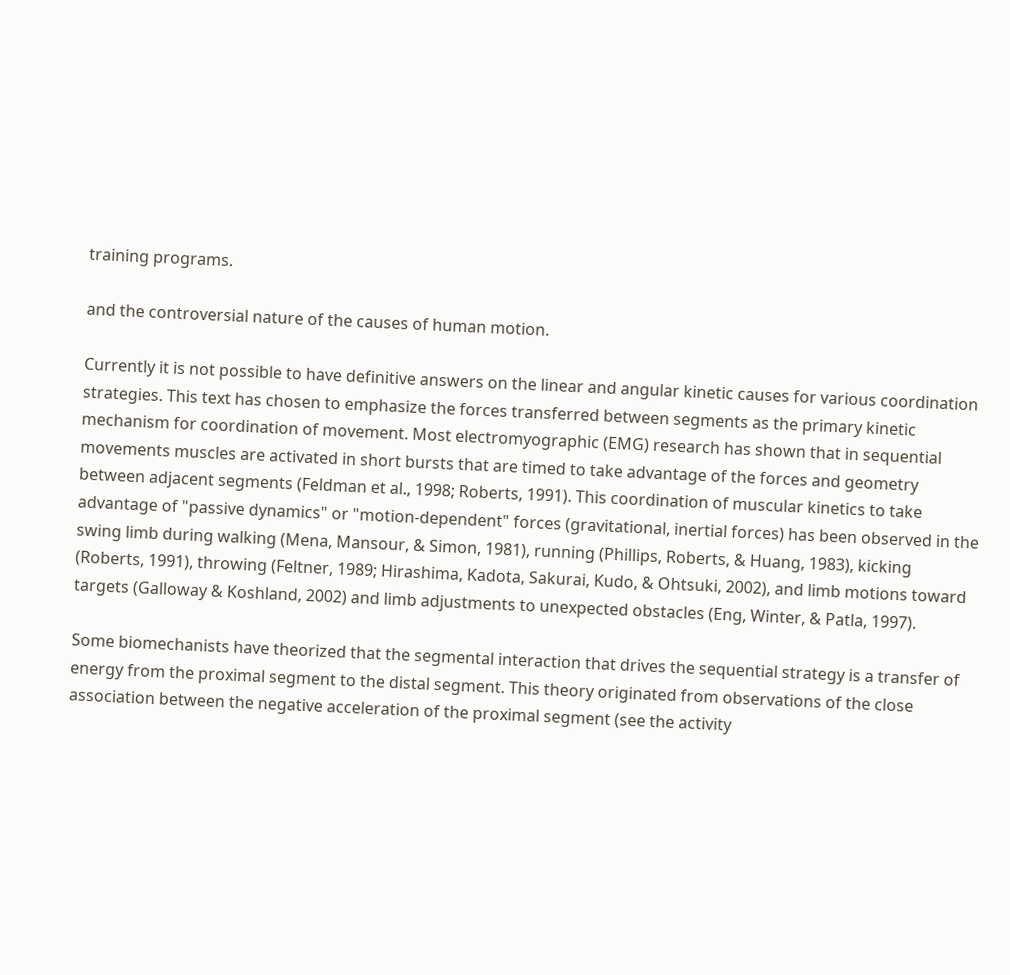training programs.

and the controversial nature of the causes of human motion.

Currently it is not possible to have definitive answers on the linear and angular kinetic causes for various coordination strategies. This text has chosen to emphasize the forces transferred between segments as the primary kinetic mechanism for coordination of movement. Most electromyographic (EMG) research has shown that in sequential movements muscles are activated in short bursts that are timed to take advantage of the forces and geometry between adjacent segments (Feldman et al., 1998; Roberts, 1991). This coordination of muscular kinetics to take advantage of "passive dynamics" or "motion-dependent" forces (gravitational, inertial forces) has been observed in the swing limb during walking (Mena, Mansour, & Simon, 1981), running (Phillips, Roberts, & Huang, 1983), kicking (Roberts, 1991), throwing (Feltner, 1989; Hirashima, Kadota, Sakurai, Kudo, & Ohtsuki, 2002), and limb motions toward targets (Galloway & Koshland, 2002) and limb adjustments to unexpected obstacles (Eng, Winter, & Patla, 1997).

Some biomechanists have theorized that the segmental interaction that drives the sequential strategy is a transfer of energy from the proximal segment to the distal segment. This theory originated from observations of the close association between the negative acceleration of the proximal segment (see the activity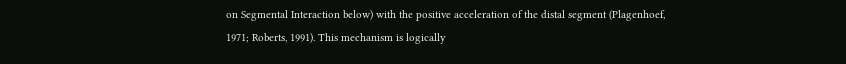on Segmental Interaction below) with the positive acceleration of the distal segment (Plagenhoef, 1971; Roberts, 1991). This mechanism is logically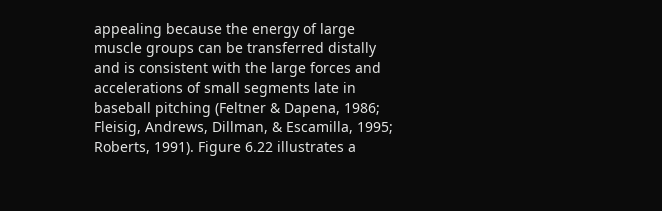appealing because the energy of large muscle groups can be transferred distally and is consistent with the large forces and accelerations of small segments late in baseball pitching (Feltner & Dapena, 1986; Fleisig, Andrews, Dillman, & Escamilla, 1995; Roberts, 1991). Figure 6.22 illustrates a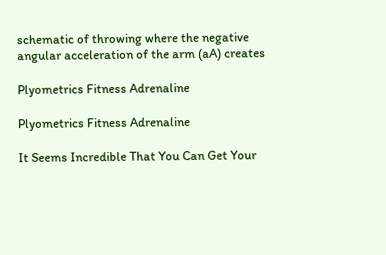schematic of throwing where the negative angular acceleration of the arm (aA) creates

Plyometrics Fitness Adrenaline

Plyometrics Fitness Adrenaline

It Seems Incredible That You Can Get Your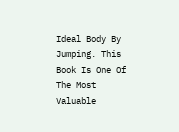Ideal Body By Jumping. This Book Is One Of The Most Valuable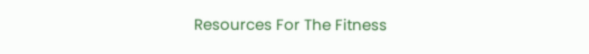Resources For The Fitness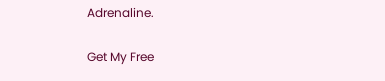Adrenaline.

Get My Free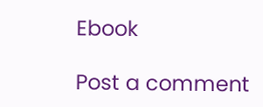Ebook

Post a comment